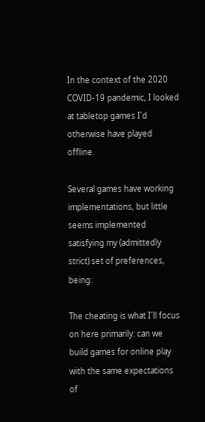In the context of the 2020 COVID-19 pandemic, I looked at tabletop games I'd otherwise have played offline.

Several games have working implementations, but little seems implemented satisfying my (admittedly strict) set of preferences, being:

The cheating is what I'll focus on here primarily: can we build games for online play with the same expectations of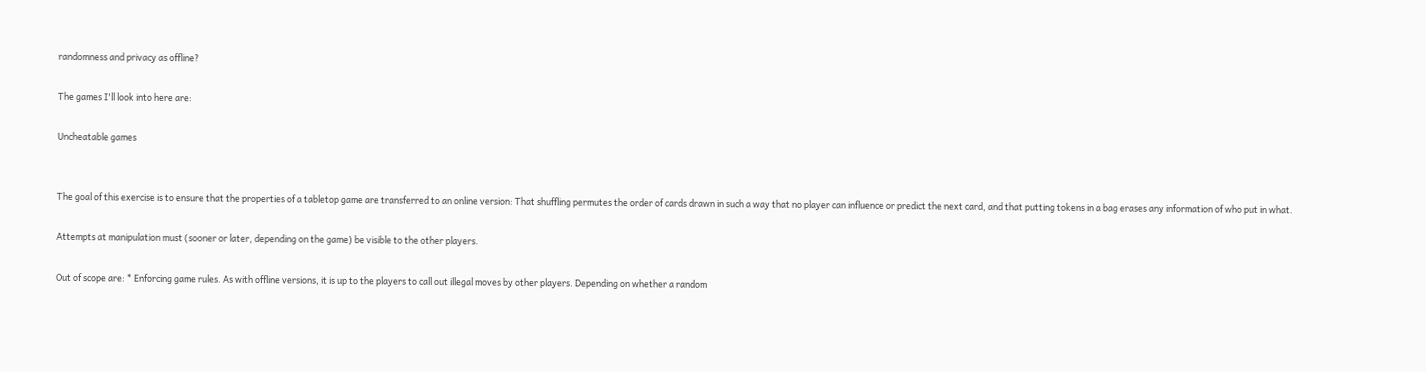randomness and privacy as offline?

The games I'll look into here are:

Uncheatable games


The goal of this exercise is to ensure that the properties of a tabletop game are transferred to an online version: That shuffling permutes the order of cards drawn in such a way that no player can influence or predict the next card, and that putting tokens in a bag erases any information of who put in what.

Attempts at manipulation must (sooner or later, depending on the game) be visible to the other players.

Out of scope are: * Enforcing game rules. As with offline versions, it is up to the players to call out illegal moves by other players. Depending on whether a random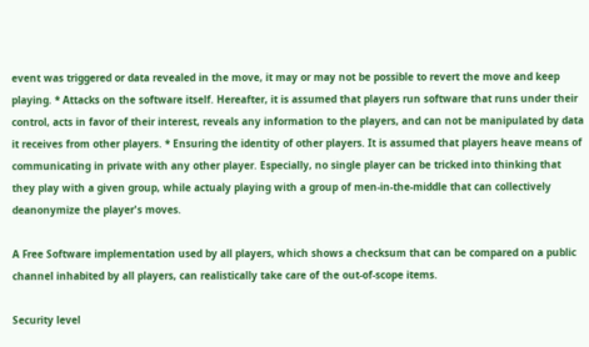event was triggered or data revealed in the move, it may or may not be possible to revert the move and keep playing. * Attacks on the software itself. Hereafter, it is assumed that players run software that runs under their control, acts in favor of their interest, reveals any information to the players, and can not be manipulated by data it receives from other players. * Ensuring the identity of other players. It is assumed that players heave means of communicating in private with any other player. Especially, no single player can be tricked into thinking that they play with a given group, while actualy playing with a group of men-in-the-middle that can collectively deanonymize the player's moves.

A Free Software implementation used by all players, which shows a checksum that can be compared on a public channel inhabited by all players, can realistically take care of the out-of-scope items.

Security level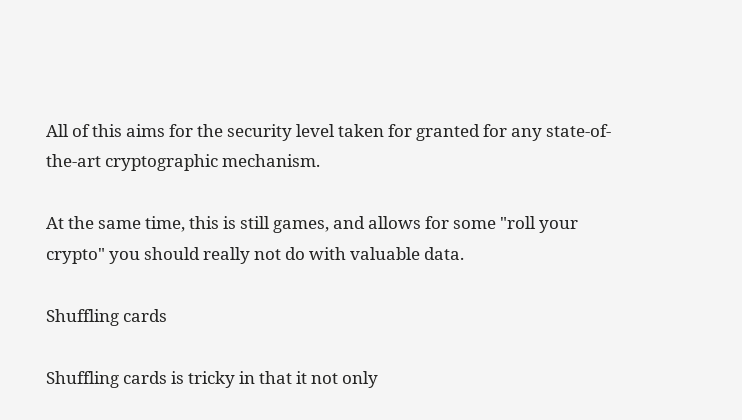All of this aims for the security level taken for granted for any state-of-the-art cryptographic mechanism.

At the same time, this is still games, and allows for some "roll your crypto" you should really not do with valuable data.

Shuffling cards

Shuffling cards is tricky in that it not only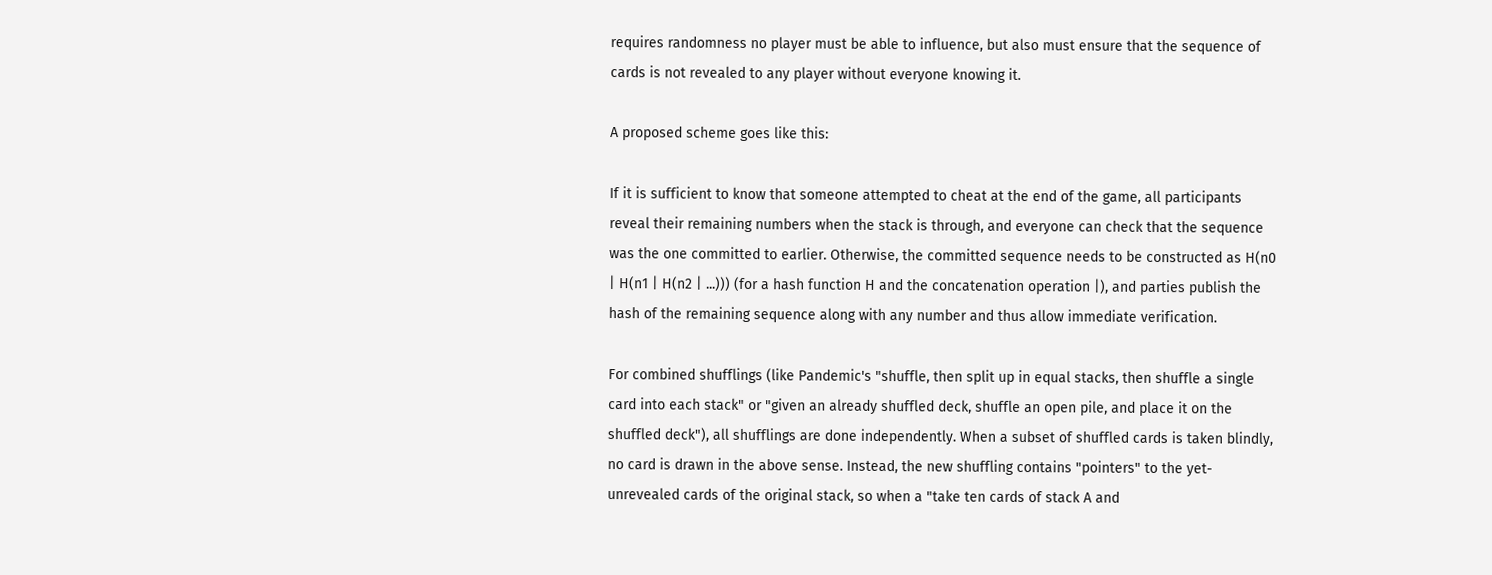requires randomness no player must be able to influence, but also must ensure that the sequence of cards is not revealed to any player without everyone knowing it.

A proposed scheme goes like this:

If it is sufficient to know that someone attempted to cheat at the end of the game, all participants reveal their remaining numbers when the stack is through, and everyone can check that the sequence was the one committed to earlier. Otherwise, the committed sequence needs to be constructed as H(n0 | H(n1 | H(n2 | ...))) (for a hash function H and the concatenation operation |), and parties publish the hash of the remaining sequence along with any number and thus allow immediate verification.

For combined shufflings (like Pandemic's "shuffle, then split up in equal stacks, then shuffle a single card into each stack" or "given an already shuffled deck, shuffle an open pile, and place it on the shuffled deck"), all shufflings are done independently. When a subset of shuffled cards is taken blindly, no card is drawn in the above sense. Instead, the new shuffling contains "pointers" to the yet-unrevealed cards of the original stack, so when a "take ten cards of stack A and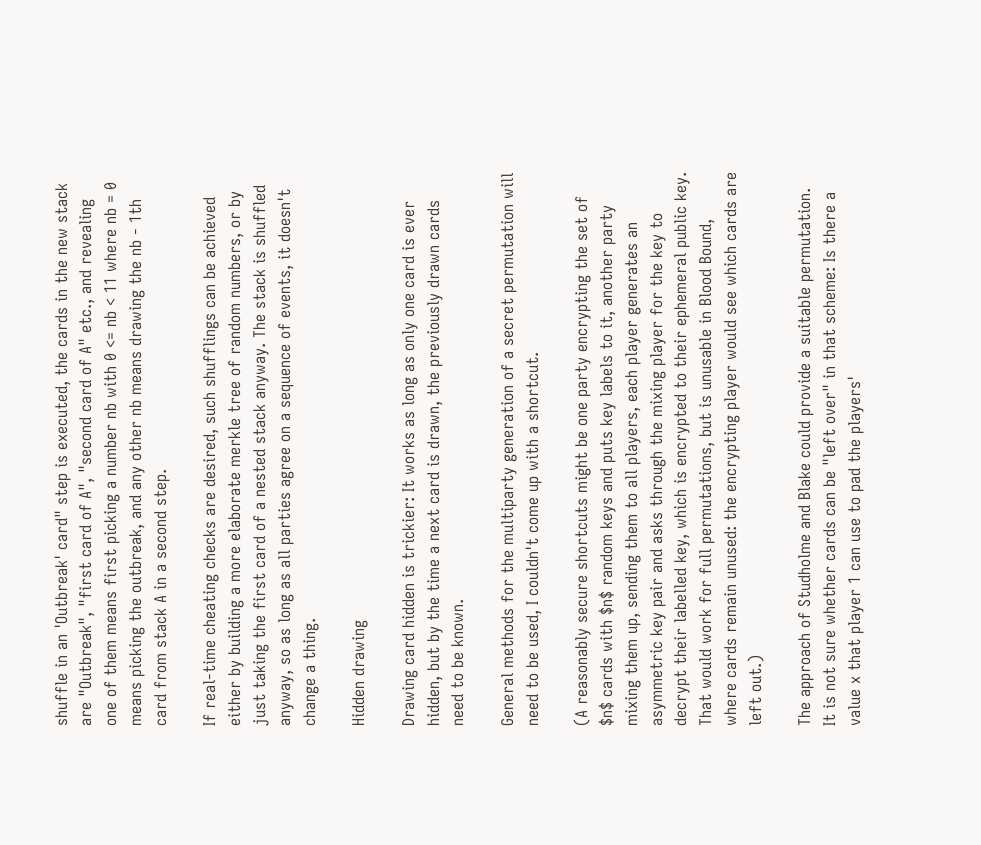shuffle in an 'Outbreak' card" step is executed, the cards in the new stack are "Outbreak", "first card of A", "second card of A" etc., and revealing one of them means first picking a number nb with 0 <= nb < 11 where nb = 0 means picking the outbreak, and any other nb means drawing the nb - 1th card from stack A in a second step.

If real-time cheating checks are desired, such shufflings can be achieved either by building a more elaborate merkle tree of random numbers, or by just taking the first card of a nested stack anyway. The stack is shuffled anyway, so as long as all parties agree on a sequence of events, it doesn't change a thing.

Hidden drawing

Drawing card hidden is trickier: It works as long as only one card is ever hidden, but by the time a next card is drawn, the previously drawn cards need to be known.

General methods for the multiparty generation of a secret permutation will need to be used, I couldn't come up with a shortcut.

(A reasonably secure shortcuts might be one party encrypting the set of $n$ cards with $n$ random keys and puts key labels to it, another party mixing them up, sending them to all players, each player generates an asymmetric key pair and asks through the mixing player for the key to decrypt their labelled key, which is encrypted to their ephemeral public key. That would work for full permutations, but is unusable in Blood Bound, where cards remain unused: the encrypting player would see which cards are left out.)

The approach of Studholme and Blake could provide a suitable permutation. It is not sure whether cards can be "left over" in that scheme: Is there a value x that player 1 can use to pad the players'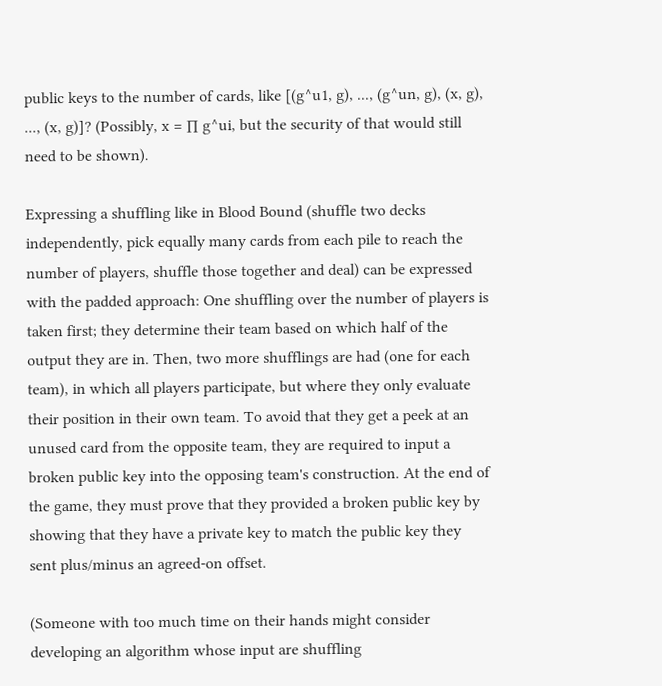public keys to the number of cards, like [(g^u1, g), ..., (g^un, g), (x, g), ..., (x, g)]? (Possibly, x = ∏ g^ui, but the security of that would still need to be shown).

Expressing a shuffling like in Blood Bound (shuffle two decks independently, pick equally many cards from each pile to reach the number of players, shuffle those together and deal) can be expressed with the padded approach: One shuffling over the number of players is taken first; they determine their team based on which half of the output they are in. Then, two more shufflings are had (one for each team), in which all players participate, but where they only evaluate their position in their own team. To avoid that they get a peek at an unused card from the opposite team, they are required to input a broken public key into the opposing team's construction. At the end of the game, they must prove that they provided a broken public key by showing that they have a private key to match the public key they sent plus/minus an agreed-on offset.

(Someone with too much time on their hands might consider developing an algorithm whose input are shuffling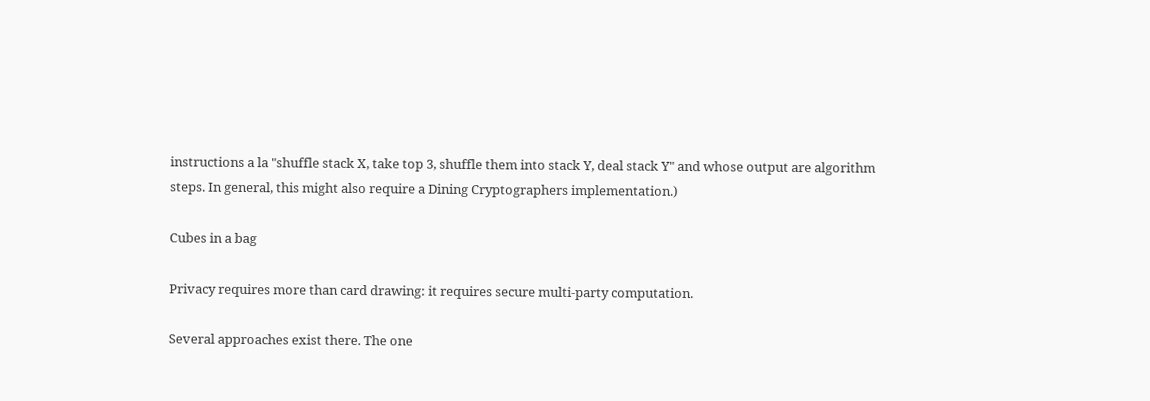instructions a la "shuffle stack X, take top 3, shuffle them into stack Y, deal stack Y" and whose output are algorithm steps. In general, this might also require a Dining Cryptographers implementation.)

Cubes in a bag

Privacy requires more than card drawing: it requires secure multi-party computation.

Several approaches exist there. The one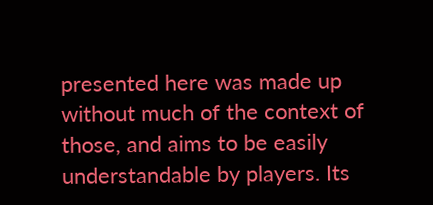presented here was made up without much of the context of those, and aims to be easily understandable by players. Its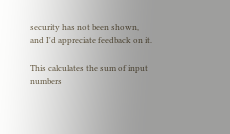security has not been shown, and I'd appreciate feedback on it.

This calculates the sum of input numbers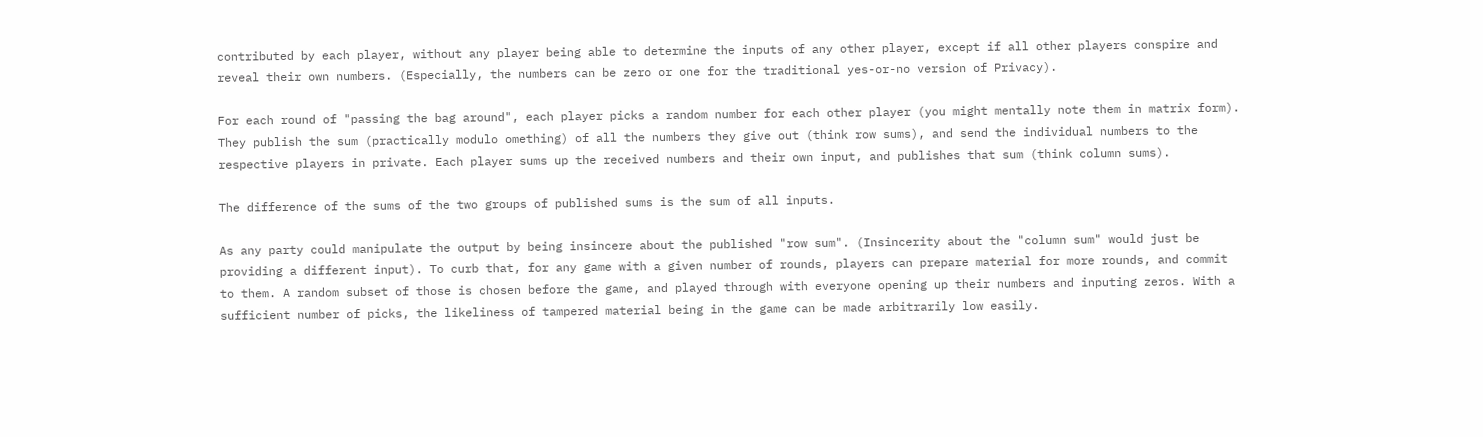contributed by each player, without any player being able to determine the inputs of any other player, except if all other players conspire and reveal their own numbers. (Especially, the numbers can be zero or one for the traditional yes-or-no version of Privacy).

For each round of "passing the bag around", each player picks a random number for each other player (you might mentally note them in matrix form). They publish the sum (practically modulo omething) of all the numbers they give out (think row sums), and send the individual numbers to the respective players in private. Each player sums up the received numbers and their own input, and publishes that sum (think column sums).

The difference of the sums of the two groups of published sums is the sum of all inputs.

As any party could manipulate the output by being insincere about the published "row sum". (Insincerity about the "column sum" would just be providing a different input). To curb that, for any game with a given number of rounds, players can prepare material for more rounds, and commit to them. A random subset of those is chosen before the game, and played through with everyone opening up their numbers and inputing zeros. With a sufficient number of picks, the likeliness of tampered material being in the game can be made arbitrarily low easily.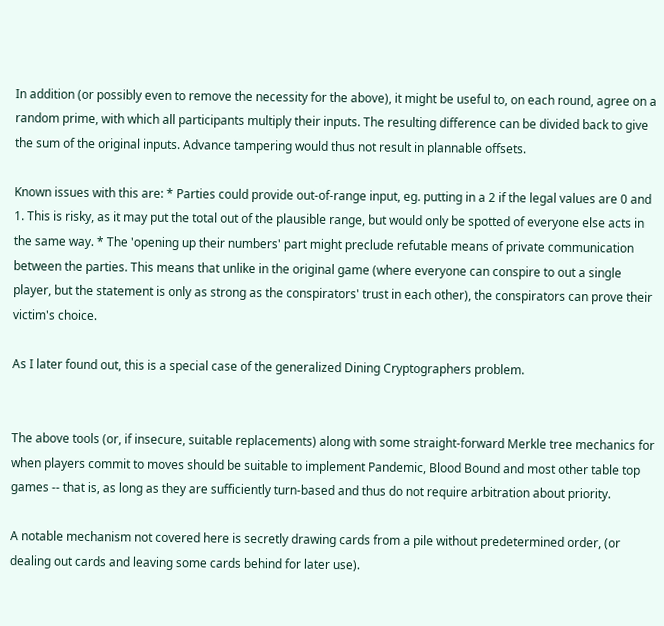In addition (or possibly even to remove the necessity for the above), it might be useful to, on each round, agree on a random prime, with which all participants multiply their inputs. The resulting difference can be divided back to give the sum of the original inputs. Advance tampering would thus not result in plannable offsets.

Known issues with this are: * Parties could provide out-of-range input, eg. putting in a 2 if the legal values are 0 and 1. This is risky, as it may put the total out of the plausible range, but would only be spotted of everyone else acts in the same way. * The 'opening up their numbers' part might preclude refutable means of private communication between the parties. This means that unlike in the original game (where everyone can conspire to out a single player, but the statement is only as strong as the conspirators' trust in each other), the conspirators can prove their victim's choice.

As I later found out, this is a special case of the generalized Dining Cryptographers problem.


The above tools (or, if insecure, suitable replacements) along with some straight-forward Merkle tree mechanics for when players commit to moves should be suitable to implement Pandemic, Blood Bound and most other table top games -- that is, as long as they are sufficiently turn-based and thus do not require arbitration about priority.

A notable mechanism not covered here is secretly drawing cards from a pile without predetermined order, (or dealing out cards and leaving some cards behind for later use).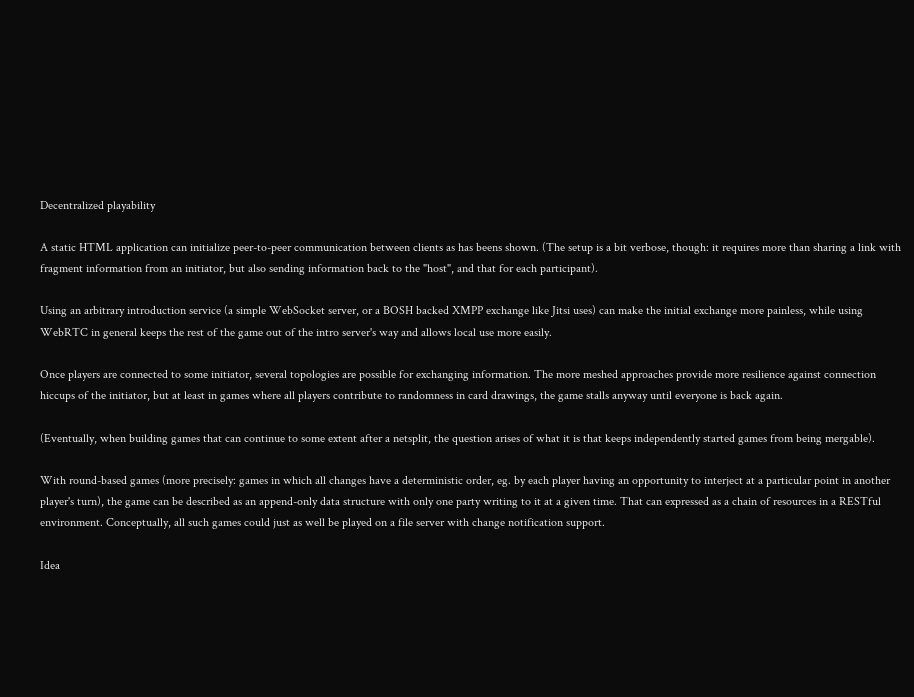Decentralized playability

A static HTML application can initialize peer-to-peer communication between clients as has beens shown. (The setup is a bit verbose, though: it requires more than sharing a link with fragment information from an initiator, but also sending information back to the "host", and that for each participant).

Using an arbitrary introduction service (a simple WebSocket server, or a BOSH backed XMPP exchange like Jitsi uses) can make the initial exchange more painless, while using WebRTC in general keeps the rest of the game out of the intro server's way and allows local use more easily.

Once players are connected to some initiator, several topologies are possible for exchanging information. The more meshed approaches provide more resilience against connection hiccups of the initiator, but at least in games where all players contribute to randomness in card drawings, the game stalls anyway until everyone is back again.

(Eventually, when building games that can continue to some extent after a netsplit, the question arises of what it is that keeps independently started games from being mergable).

With round-based games (more precisely: games in which all changes have a deterministic order, eg. by each player having an opportunity to interject at a particular point in another player's turn), the game can be described as an append-only data structure with only one party writing to it at a given time. That can expressed as a chain of resources in a RESTful environment. Conceptually, all such games could just as well be played on a file server with change notification support.

Idea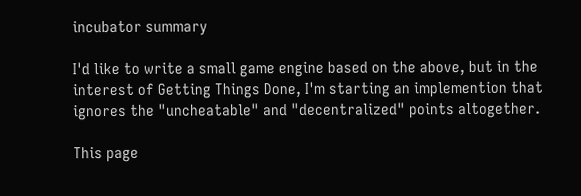incubator summary

I'd like to write a small game engine based on the above, but in the interest of Getting Things Done, I'm starting an implemention that ignores the "uncheatable" and "decentralized" points altogether.

This page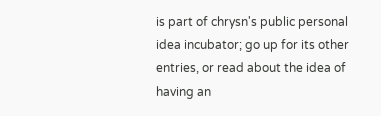is part of chrysn's public personal idea incubator; go up for its other entries, or read about the idea of having an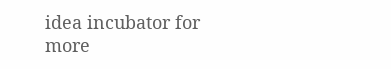idea incubator for more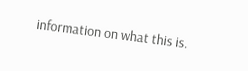information on what this is.